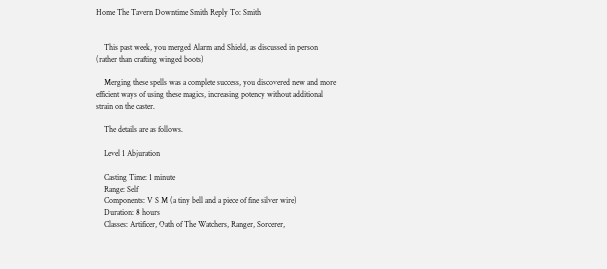Home The Tavern Downtime Smith Reply To: Smith


    This past week, you merged Alarm and Shield, as discussed in person (rather than crafting winged boots)

    Merging these spells was a complete success, you discovered new and more efficient ways of using these magics, increasing potency without additional strain on the caster.

    The details are as follows.

    Level 1 Abjuration

    Casting Time: 1 minute
    Range: Self
    Components: V S M (a tiny bell and a piece of fine silver wire)
    Duration: 8 hours
    Classes: Artificer, Oath of The Watchers, Ranger, Sorcerer,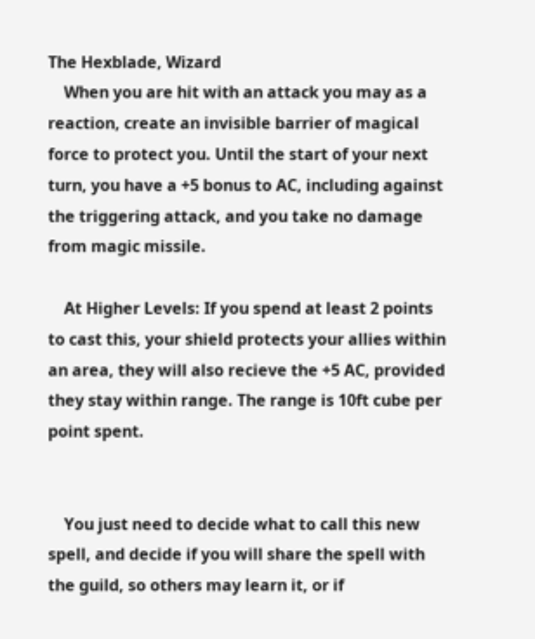The Hexblade, Wizard
    When you are hit with an attack you may as a reaction, create an invisible barrier of magical force to protect you. Until the start of your next turn, you have a +5 bonus to AC, including against the triggering attack, and you take no damage from magic missile.

    At Higher Levels: If you spend at least 2 points to cast this, your shield protects your allies within an area, they will also recieve the +5 AC, provided they stay within range. The range is 10ft cube per point spent.


    You just need to decide what to call this new spell, and decide if you will share the spell with the guild, so others may learn it, or if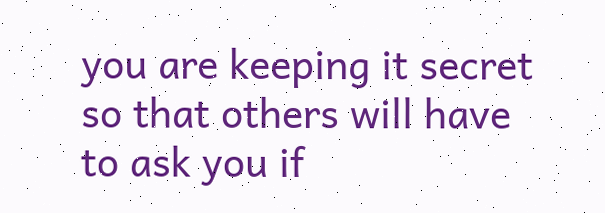you are keeping it secret so that others will have to ask you if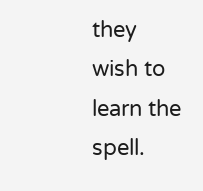they wish to learn the spell.